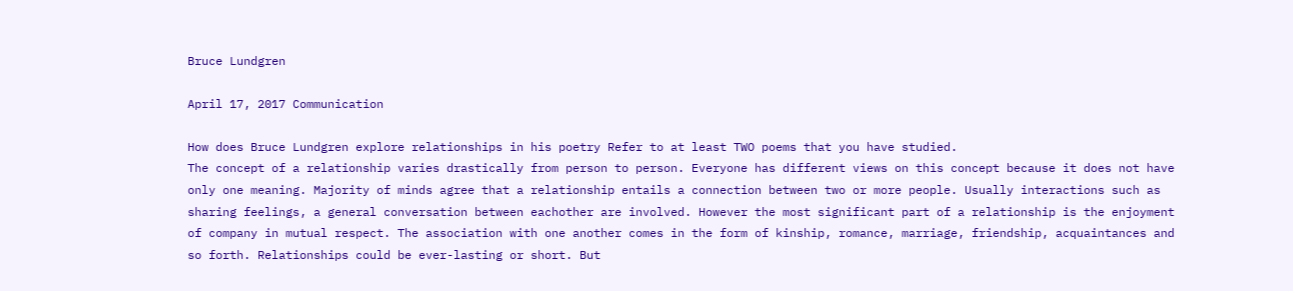Bruce Lundgren

April 17, 2017 Communication

How does Bruce Lundgren explore relationships in his poetry Refer to at least TWO poems that you have studied.
The concept of a relationship varies drastically from person to person. Everyone has different views on this concept because it does not have only one meaning. Majority of minds agree that a relationship entails a connection between two or more people. Usually interactions such as sharing feelings, a general conversation between eachother are involved. However the most significant part of a relationship is the enjoyment of company in mutual respect. The association with one another comes in the form of kinship, romance, marriage, friendship, acquaintances and so forth. Relationships could be ever-lasting or short. But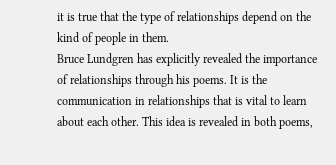it is true that the type of relationships depend on the kind of people in them.
Bruce Lundgren has explicitly revealed the importance of relationships through his poems. It is the communication in relationships that is vital to learn about each other. This idea is revealed in both poems,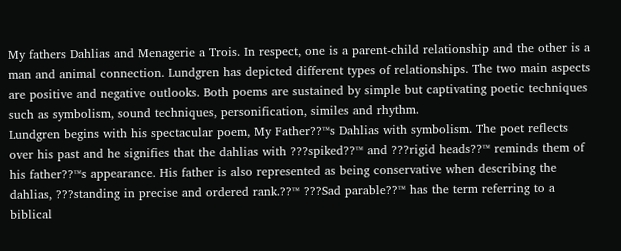My fathers Dahlias and Menagerie a Trois. In respect, one is a parent-child relationship and the other is a man and animal connection. Lundgren has depicted different types of relationships. The two main aspects are positive and negative outlooks. Both poems are sustained by simple but captivating poetic techniques such as symbolism, sound techniques, personification, similes and rhythm.
Lundgren begins with his spectacular poem, My Father??™s Dahlias with symbolism. The poet reflects over his past and he signifies that the dahlias with ???spiked??™ and ???rigid heads??™ reminds them of his father??™s appearance. His father is also represented as being conservative when describing the dahlias, ???standing in precise and ordered rank.??™ ???Sad parable??™ has the term referring to a biblical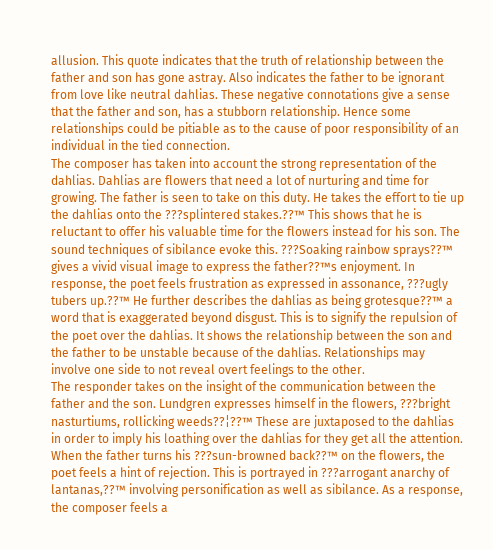allusion. This quote indicates that the truth of relationship between the father and son has gone astray. Also indicates the father to be ignorant from love like neutral dahlias. These negative connotations give a sense that the father and son, has a stubborn relationship. Hence some relationships could be pitiable as to the cause of poor responsibility of an individual in the tied connection.
The composer has taken into account the strong representation of the dahlias. Dahlias are flowers that need a lot of nurturing and time for growing. The father is seen to take on this duty. He takes the effort to tie up the dahlias onto the ???splintered stakes.??™ This shows that he is reluctant to offer his valuable time for the flowers instead for his son. The sound techniques of sibilance evoke this. ???Soaking rainbow sprays??™ gives a vivid visual image to express the father??™s enjoyment. In response, the poet feels frustration as expressed in assonance, ???ugly tubers up.??™ He further describes the dahlias as being grotesque??™ a word that is exaggerated beyond disgust. This is to signify the repulsion of the poet over the dahlias. It shows the relationship between the son and the father to be unstable because of the dahlias. Relationships may involve one side to not reveal overt feelings to the other.
The responder takes on the insight of the communication between the father and the son. Lundgren expresses himself in the flowers, ???bright nasturtiums, rollicking weeds??¦??™ These are juxtaposed to the dahlias in order to imply his loathing over the dahlias for they get all the attention. When the father turns his ???sun-browned back??™ on the flowers, the poet feels a hint of rejection. This is portrayed in ???arrogant anarchy of lantanas,??™ involving personification as well as sibilance. As a response, the composer feels a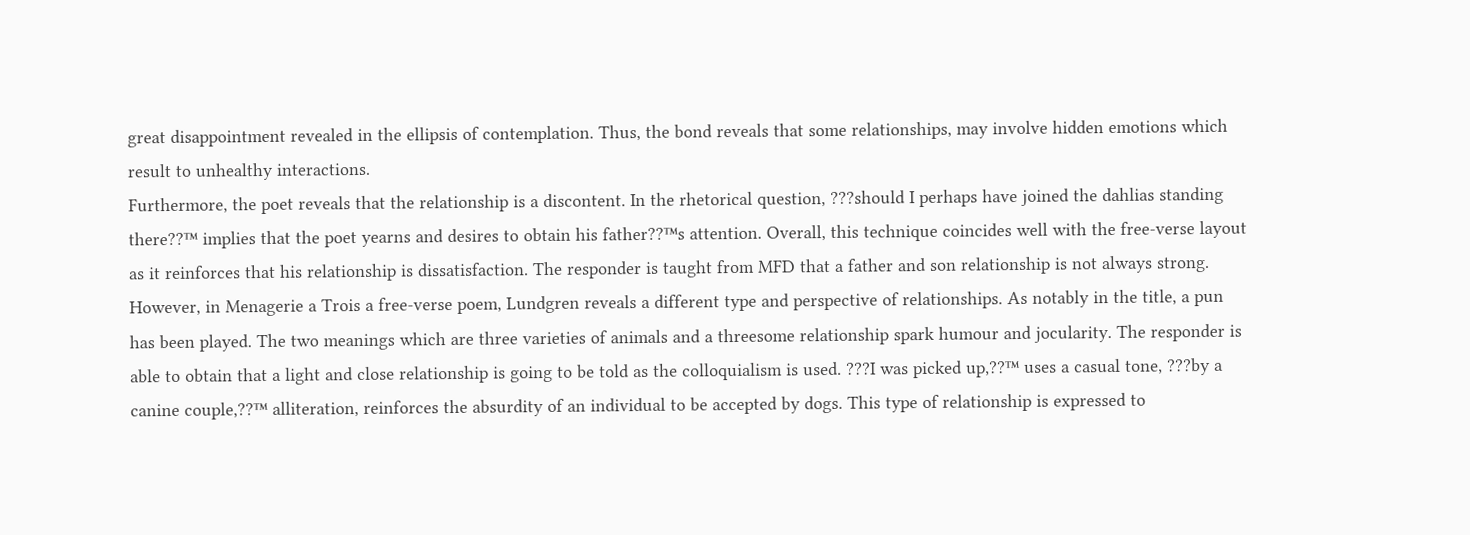great disappointment revealed in the ellipsis of contemplation. Thus, the bond reveals that some relationships, may involve hidden emotions which result to unhealthy interactions.
Furthermore, the poet reveals that the relationship is a discontent. In the rhetorical question, ???should I perhaps have joined the dahlias standing there??™ implies that the poet yearns and desires to obtain his father??™s attention. Overall, this technique coincides well with the free-verse layout as it reinforces that his relationship is dissatisfaction. The responder is taught from MFD that a father and son relationship is not always strong.
However, in Menagerie a Trois a free-verse poem, Lundgren reveals a different type and perspective of relationships. As notably in the title, a pun has been played. The two meanings which are three varieties of animals and a threesome relationship spark humour and jocularity. The responder is able to obtain that a light and close relationship is going to be told as the colloquialism is used. ???I was picked up,??™ uses a casual tone, ???by a canine couple,??™ alliteration, reinforces the absurdity of an individual to be accepted by dogs. This type of relationship is expressed to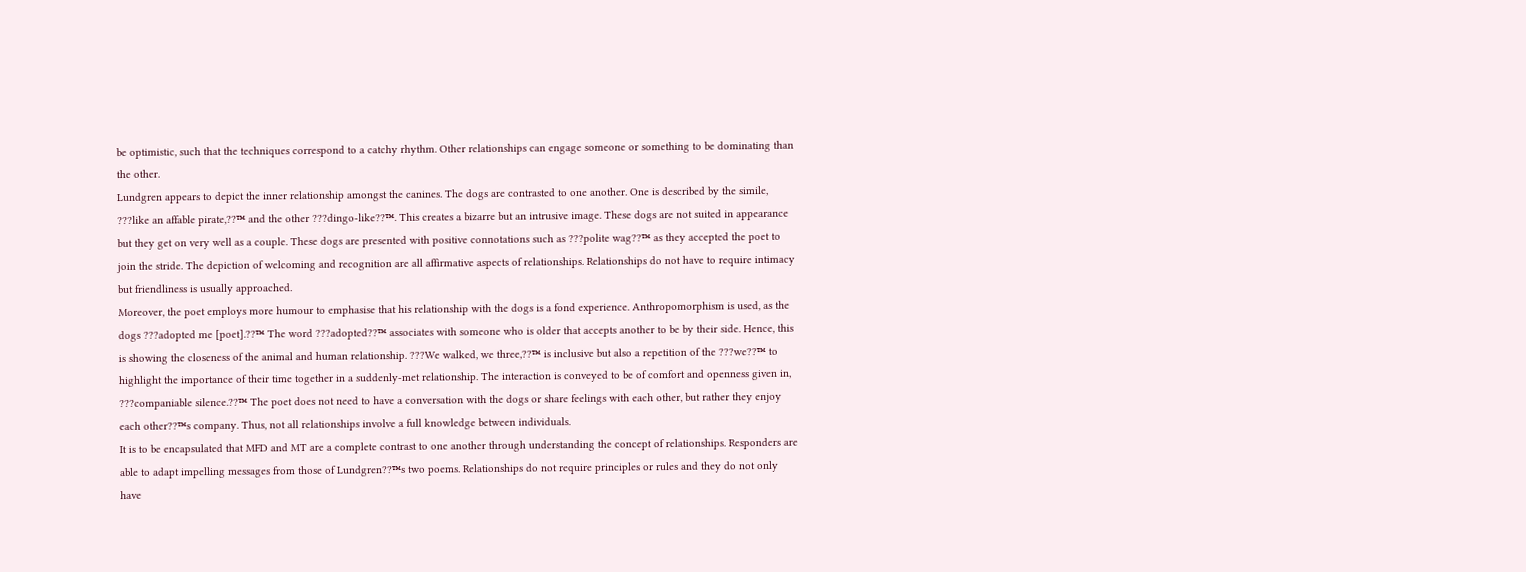be optimistic, such that the techniques correspond to a catchy rhythm. Other relationships can engage someone or something to be dominating than the other.
Lundgren appears to depict the inner relationship amongst the canines. The dogs are contrasted to one another. One is described by the simile, ???like an affable pirate,??™ and the other ???dingo-like??™. This creates a bizarre but an intrusive image. These dogs are not suited in appearance but they get on very well as a couple. These dogs are presented with positive connotations such as ???polite wag??™ as they accepted the poet to join the stride. The depiction of welcoming and recognition are all affirmative aspects of relationships. Relationships do not have to require intimacy but friendliness is usually approached.
Moreover, the poet employs more humour to emphasise that his relationship with the dogs is a fond experience. Anthropomorphism is used, as the dogs ???adopted me [poet].??™ The word ???adopted??™ associates with someone who is older that accepts another to be by their side. Hence, this is showing the closeness of the animal and human relationship. ???We walked, we three,??™ is inclusive but also a repetition of the ???we??™ to highlight the importance of their time together in a suddenly-met relationship. The interaction is conveyed to be of comfort and openness given in, ???companiable silence.??™ The poet does not need to have a conversation with the dogs or share feelings with each other, but rather they enjoy each other??™s company. Thus, not all relationships involve a full knowledge between individuals.
It is to be encapsulated that MFD and MT are a complete contrast to one another through understanding the concept of relationships. Responders are able to adapt impelling messages from those of Lundgren??™s two poems. Relationships do not require principles or rules and they do not only have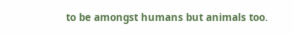to be amongst humans but animals too.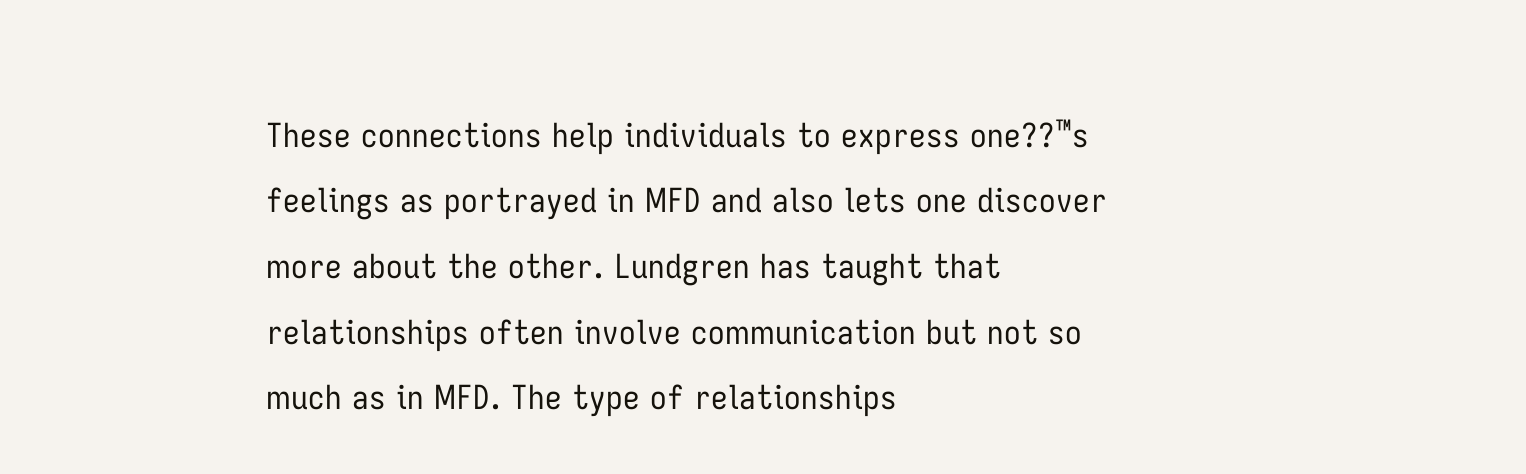These connections help individuals to express one??™s feelings as portrayed in MFD and also lets one discover more about the other. Lundgren has taught that relationships often involve communication but not so much as in MFD. The type of relationships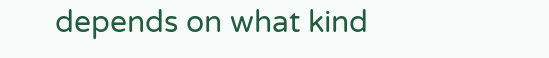depends on what kind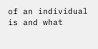of an individual is and what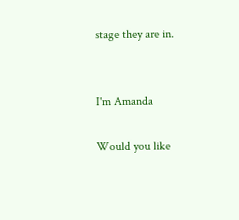stage they are in.


I'm Amanda

Would you like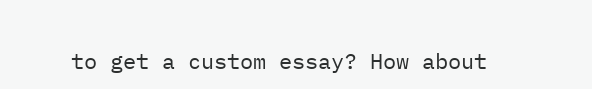to get a custom essay? How about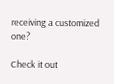receiving a customized one?

Check it out